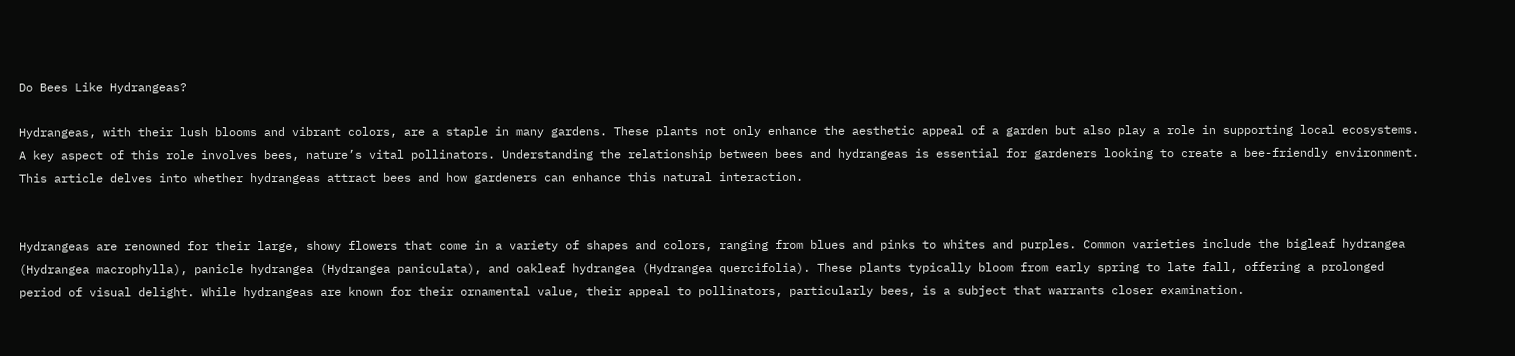Do Bees Like Hydrangeas?

Hydrangeas, with their lush blooms and vibrant colors, are a staple in many gardens. These plants not only enhance the aesthetic appeal of a garden but also play a role in supporting local ecosystems. A key aspect of this role involves bees, nature’s vital pollinators. Understanding the relationship between bees and hydrangeas is essential for gardeners looking to create a bee-friendly environment. This article delves into whether hydrangeas attract bees and how gardeners can enhance this natural interaction.


Hydrangeas are renowned for their large, showy flowers that come in a variety of shapes and colors, ranging from blues and pinks to whites and purples. Common varieties include the bigleaf hydrangea (Hydrangea macrophylla), panicle hydrangea (Hydrangea paniculata), and oakleaf hydrangea (Hydrangea quercifolia). These plants typically bloom from early spring to late fall, offering a prolonged period of visual delight. While hydrangeas are known for their ornamental value, their appeal to pollinators, particularly bees, is a subject that warrants closer examination.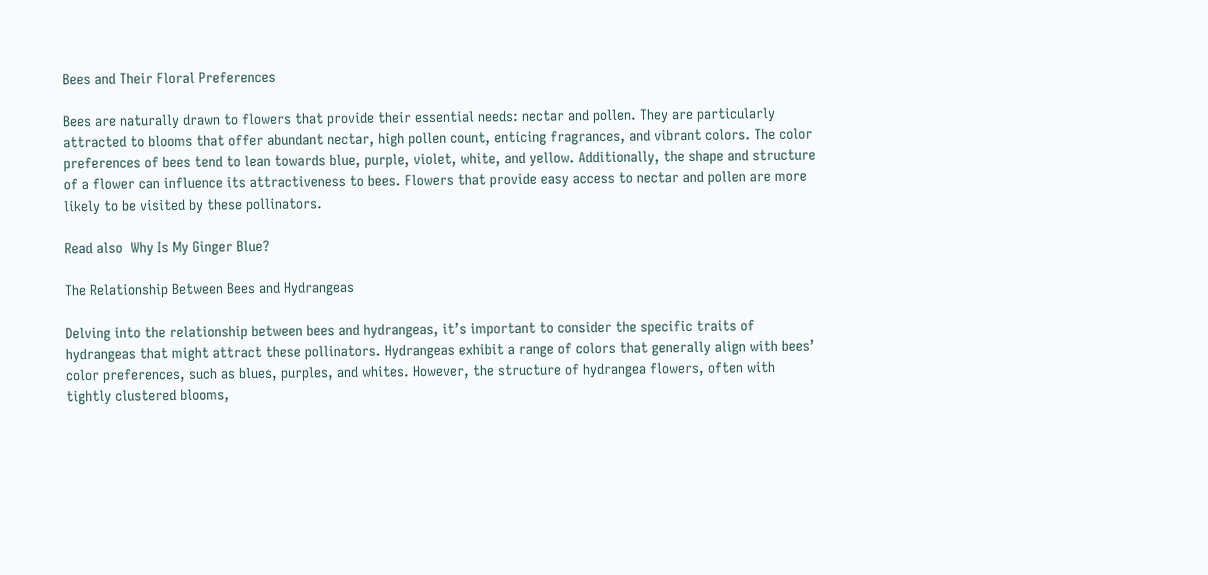Bees and Their Floral Preferences

Bees are naturally drawn to flowers that provide their essential needs: nectar and pollen. They are particularly attracted to blooms that offer abundant nectar, high pollen count, enticing fragrances, and vibrant colors. The color preferences of bees tend to lean towards blue, purple, violet, white, and yellow. Additionally, the shape and structure of a flower can influence its attractiveness to bees. Flowers that provide easy access to nectar and pollen are more likely to be visited by these pollinators.

Read also  Why Is My Ginger Blue?

The Relationship Between Bees and Hydrangeas

Delving into the relationship between bees and hydrangeas, it’s important to consider the specific traits of hydrangeas that might attract these pollinators. Hydrangeas exhibit a range of colors that generally align with bees’ color preferences, such as blues, purples, and whites. However, the structure of hydrangea flowers, often with tightly clustered blooms,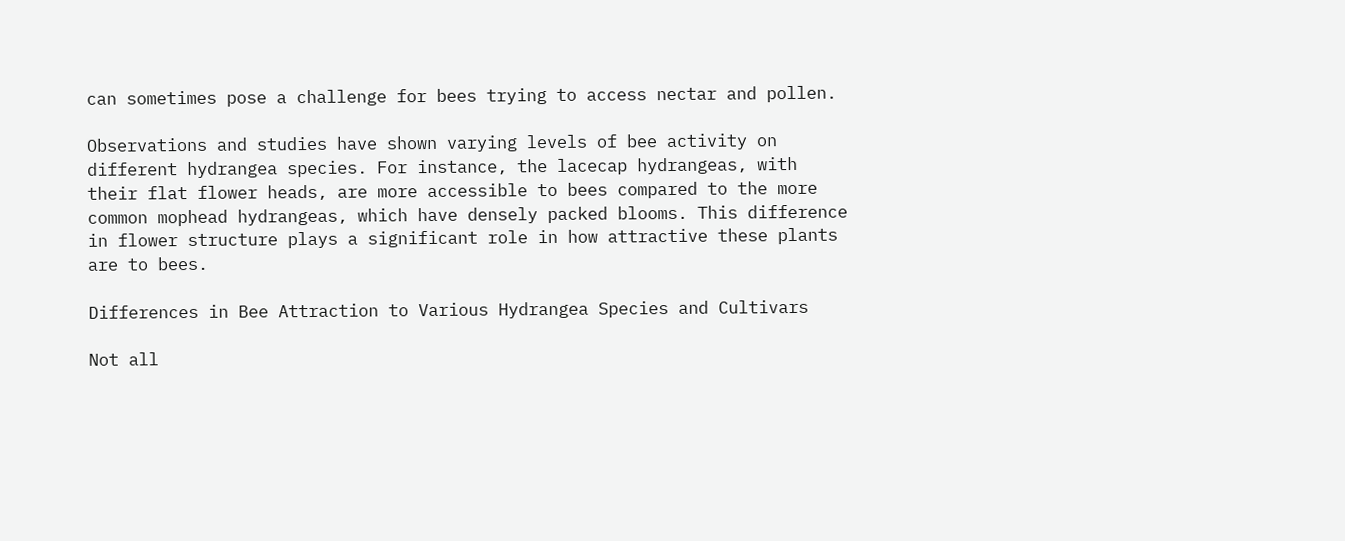can sometimes pose a challenge for bees trying to access nectar and pollen.

Observations and studies have shown varying levels of bee activity on different hydrangea species. For instance, the lacecap hydrangeas, with their flat flower heads, are more accessible to bees compared to the more common mophead hydrangeas, which have densely packed blooms. This difference in flower structure plays a significant role in how attractive these plants are to bees.

Differences in Bee Attraction to Various Hydrangea Species and Cultivars

Not all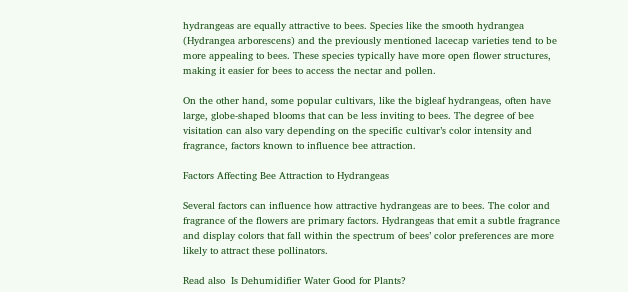hydrangeas are equally attractive to bees. Species like the smooth hydrangea (Hydrangea arborescens) and the previously mentioned lacecap varieties tend to be more appealing to bees. These species typically have more open flower structures, making it easier for bees to access the nectar and pollen.

On the other hand, some popular cultivars, like the bigleaf hydrangeas, often have large, globe-shaped blooms that can be less inviting to bees. The degree of bee visitation can also vary depending on the specific cultivar’s color intensity and fragrance, factors known to influence bee attraction.

Factors Affecting Bee Attraction to Hydrangeas

Several factors can influence how attractive hydrangeas are to bees. The color and fragrance of the flowers are primary factors. Hydrangeas that emit a subtle fragrance and display colors that fall within the spectrum of bees’ color preferences are more likely to attract these pollinators.

Read also  Is Dehumidifier Water Good for Plants?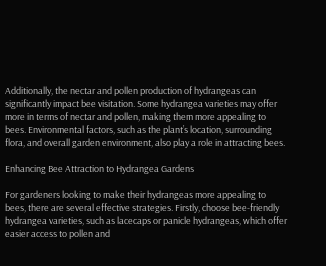Additionally, the nectar and pollen production of hydrangeas can significantly impact bee visitation. Some hydrangea varieties may offer more in terms of nectar and pollen, making them more appealing to bees. Environmental factors, such as the plant’s location, surrounding flora, and overall garden environment, also play a role in attracting bees.

Enhancing Bee Attraction to Hydrangea Gardens

For gardeners looking to make their hydrangeas more appealing to bees, there are several effective strategies. Firstly, choose bee-friendly hydrangea varieties, such as lacecaps or panicle hydrangeas, which offer easier access to pollen and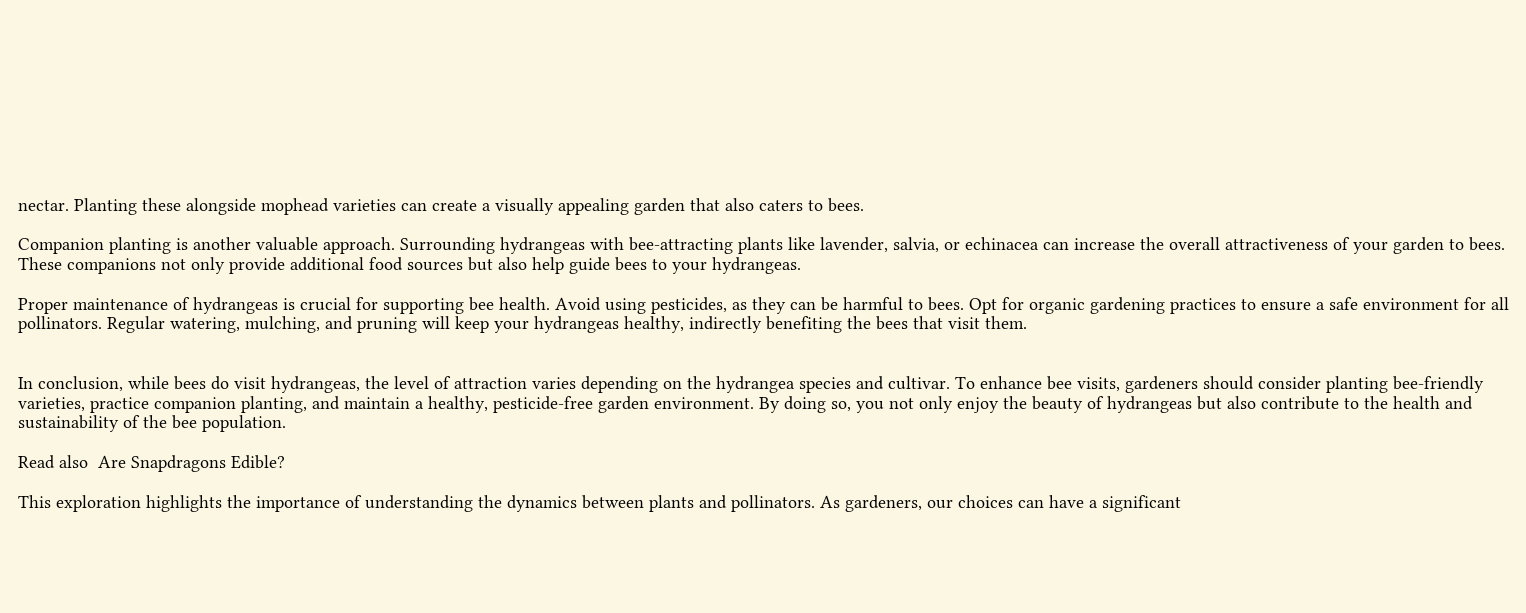nectar. Planting these alongside mophead varieties can create a visually appealing garden that also caters to bees.

Companion planting is another valuable approach. Surrounding hydrangeas with bee-attracting plants like lavender, salvia, or echinacea can increase the overall attractiveness of your garden to bees. These companions not only provide additional food sources but also help guide bees to your hydrangeas.

Proper maintenance of hydrangeas is crucial for supporting bee health. Avoid using pesticides, as they can be harmful to bees. Opt for organic gardening practices to ensure a safe environment for all pollinators. Regular watering, mulching, and pruning will keep your hydrangeas healthy, indirectly benefiting the bees that visit them.


In conclusion, while bees do visit hydrangeas, the level of attraction varies depending on the hydrangea species and cultivar. To enhance bee visits, gardeners should consider planting bee-friendly varieties, practice companion planting, and maintain a healthy, pesticide-free garden environment. By doing so, you not only enjoy the beauty of hydrangeas but also contribute to the health and sustainability of the bee population.

Read also  Are Snapdragons Edible?

This exploration highlights the importance of understanding the dynamics between plants and pollinators. As gardeners, our choices can have a significant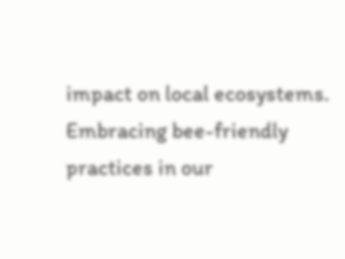impact on local ecosystems. Embracing bee-friendly practices in our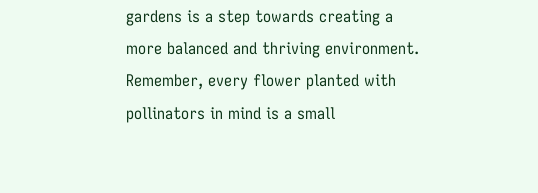gardens is a step towards creating a more balanced and thriving environment. Remember, every flower planted with pollinators in mind is a small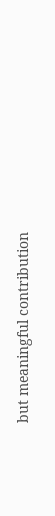but meaningful contribution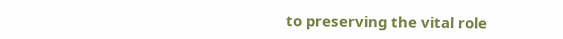to preserving the vital role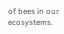of bees in our ecosystems.